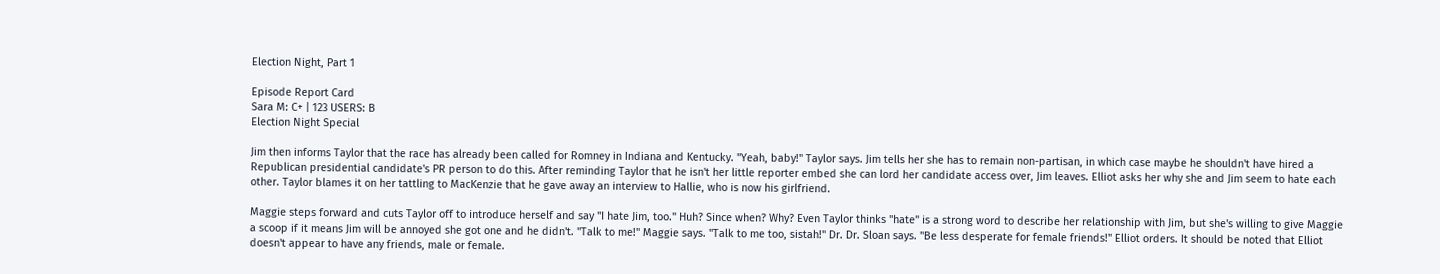Election Night, Part 1

Episode Report Card
Sara M: C+ | 123 USERS: B
Election Night Special

Jim then informs Taylor that the race has already been called for Romney in Indiana and Kentucky. "Yeah, baby!" Taylor says. Jim tells her she has to remain non-partisan, in which case maybe he shouldn't have hired a Republican presidential candidate's PR person to do this. After reminding Taylor that he isn't her little reporter embed she can lord her candidate access over, Jim leaves. Elliot asks her why she and Jim seem to hate each other. Taylor blames it on her tattling to MacKenzie that he gave away an interview to Hallie, who is now his girlfriend.

Maggie steps forward and cuts Taylor off to introduce herself and say "I hate Jim, too." Huh? Since when? Why? Even Taylor thinks "hate" is a strong word to describe her relationship with Jim, but she's willing to give Maggie a scoop if it means Jim will be annoyed she got one and he didn't. "Talk to me!" Maggie says. "Talk to me too, sistah!" Dr. Dr. Sloan says. "Be less desperate for female friends!" Elliot orders. It should be noted that Elliot doesn't appear to have any friends, male or female.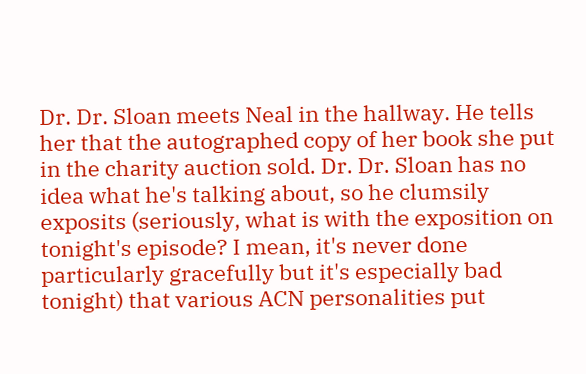Dr. Dr. Sloan meets Neal in the hallway. He tells her that the autographed copy of her book she put in the charity auction sold. Dr. Dr. Sloan has no idea what he's talking about, so he clumsily exposits (seriously, what is with the exposition on tonight's episode? I mean, it's never done particularly gracefully but it's especially bad tonight) that various ACN personalities put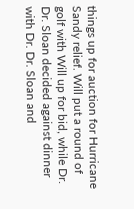things up for auction for Hurricane Sandy relief. Will put a round of golf with Will up for bid, while Dr. Dr. Sloan decided against dinner with Dr. Dr. Sloan and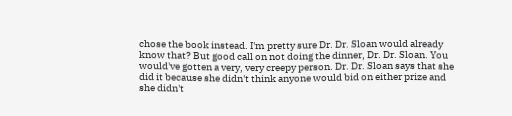chose the book instead. I'm pretty sure Dr. Dr. Sloan would already know that? But good call on not doing the dinner, Dr. Dr. Sloan. You would've gotten a very, very creepy person. Dr. Dr. Sloan says that she did it because she didn't think anyone would bid on either prize and she didn't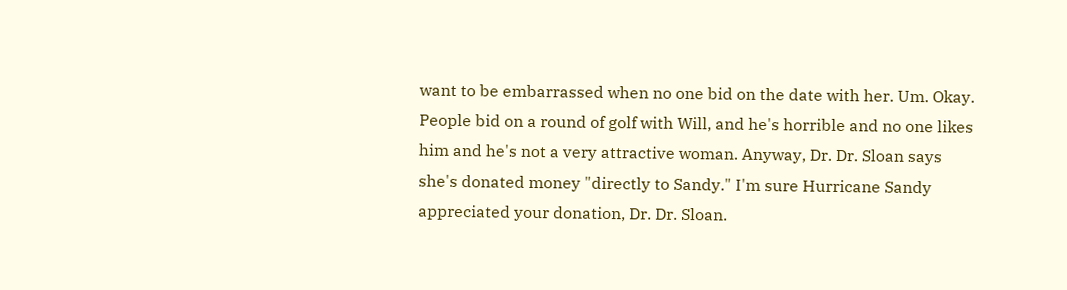want to be embarrassed when no one bid on the date with her. Um. Okay. People bid on a round of golf with Will, and he's horrible and no one likes him and he's not a very attractive woman. Anyway, Dr. Dr. Sloan says she's donated money "directly to Sandy." I'm sure Hurricane Sandy appreciated your donation, Dr. Dr. Sloan.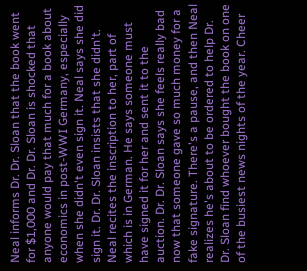Neal informs Dr. Dr. Sloan that the book went for $1,000 and Dr. Dr. Sloan is shocked that anyone would pay that much for a book about economics in post-WWI Germany, especially when she didn't even sign it. Neal says she did sign it. Dr. Dr. Sloan insists that she didn't. Neal recites the inscription to her, part of which is in German. He says someone must have signed it for her and sent it to the auction. Dr. Dr. Sloan says she feels really bad now that someone gave so much money for a fake signature. There's a pause, and then Neal realizes he's about to be ordered to help Dr. Dr. Sloan find whoever bought the book on one of the busiest news nights of the year. Cheer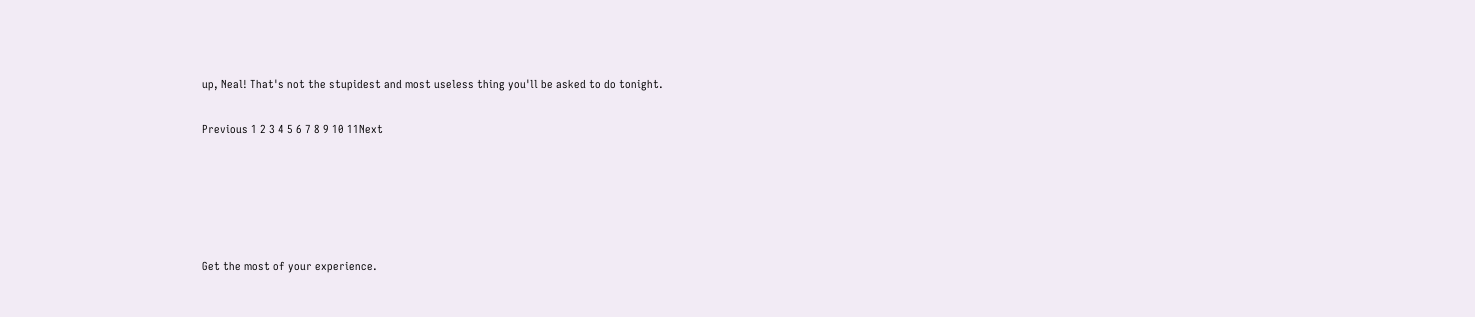up, Neal! That's not the stupidest and most useless thing you'll be asked to do tonight.

Previous 1 2 3 4 5 6 7 8 9 10 11Next





Get the most of your experience.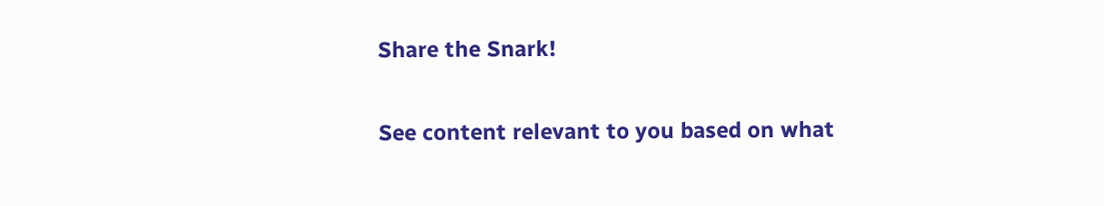Share the Snark!

See content relevant to you based on what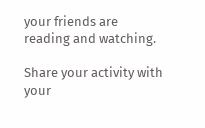your friends are reading and watching.

Share your activity with your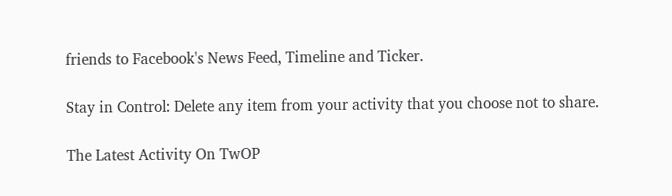friends to Facebook's News Feed, Timeline and Ticker.

Stay in Control: Delete any item from your activity that you choose not to share.

The Latest Activity On TwOP